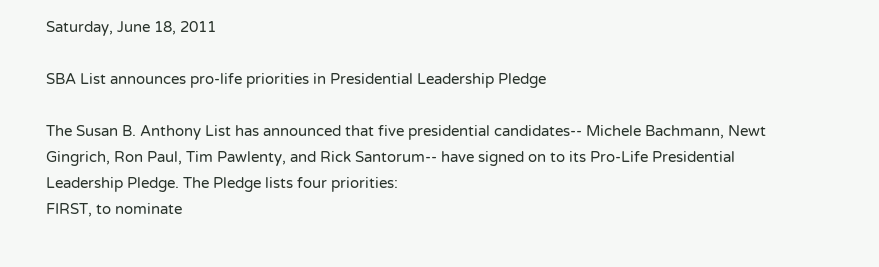Saturday, June 18, 2011

SBA List announces pro-life priorities in Presidential Leadership Pledge

The Susan B. Anthony List has announced that five presidential candidates-- Michele Bachmann, Newt Gingrich, Ron Paul, Tim Pawlenty, and Rick Santorum-- have signed on to its Pro-Life Presidential Leadership Pledge. The Pledge lists four priorities:
FIRST, to nominate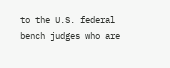to the U.S. federal bench judges who are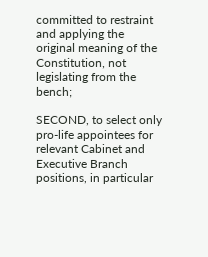committed to restraint and applying the original meaning of the Constitution, not legislating from the bench;

SECOND, to select only pro-life appointees for relevant Cabinet and Executive Branch positions, in particular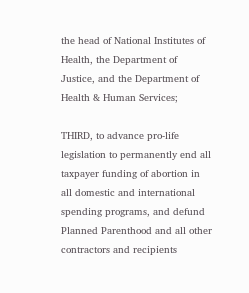the head of National Institutes of Health, the Department of Justice, and the Department of Health & Human Services;

THIRD, to advance pro-life legislation to permanently end all taxpayer funding of abortion in all domestic and international spending programs, and defund Planned Parenthood and all other contractors and recipients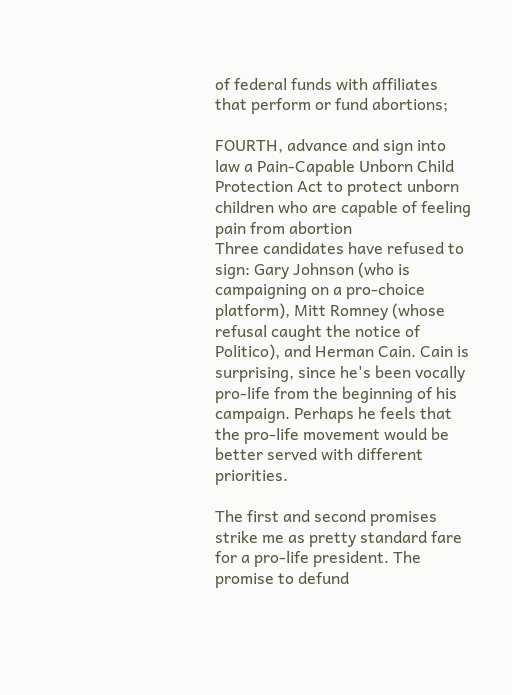of federal funds with affiliates that perform or fund abortions;

FOURTH, advance and sign into law a Pain-Capable Unborn Child Protection Act to protect unborn children who are capable of feeling pain from abortion
Three candidates have refused to sign: Gary Johnson (who is campaigning on a pro-choice platform), Mitt Romney (whose refusal caught the notice of Politico), and Herman Cain. Cain is surprising, since he's been vocally pro-life from the beginning of his campaign. Perhaps he feels that the pro-life movement would be better served with different priorities.

The first and second promises strike me as pretty standard fare for a pro-life president. The promise to defund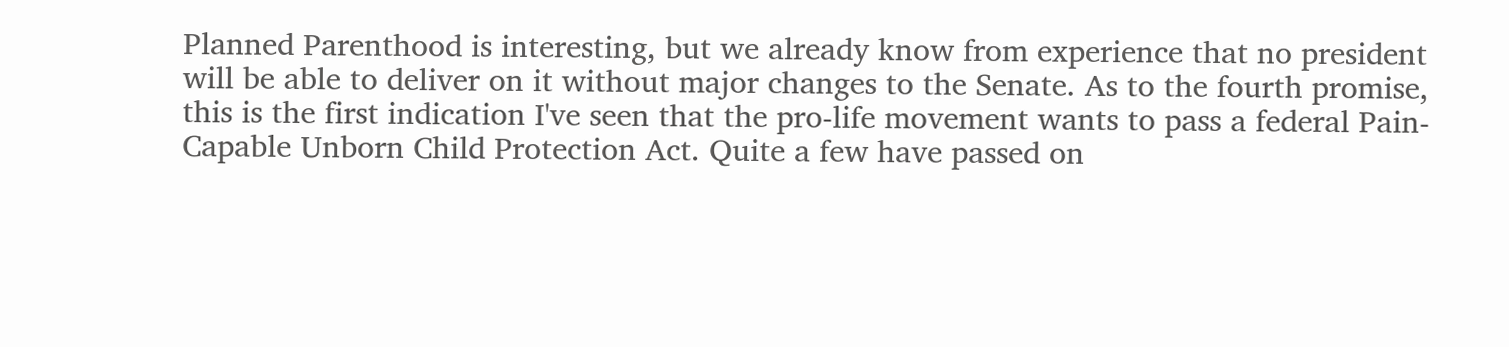Planned Parenthood is interesting, but we already know from experience that no president will be able to deliver on it without major changes to the Senate. As to the fourth promise, this is the first indication I've seen that the pro-life movement wants to pass a federal Pain-Capable Unborn Child Protection Act. Quite a few have passed on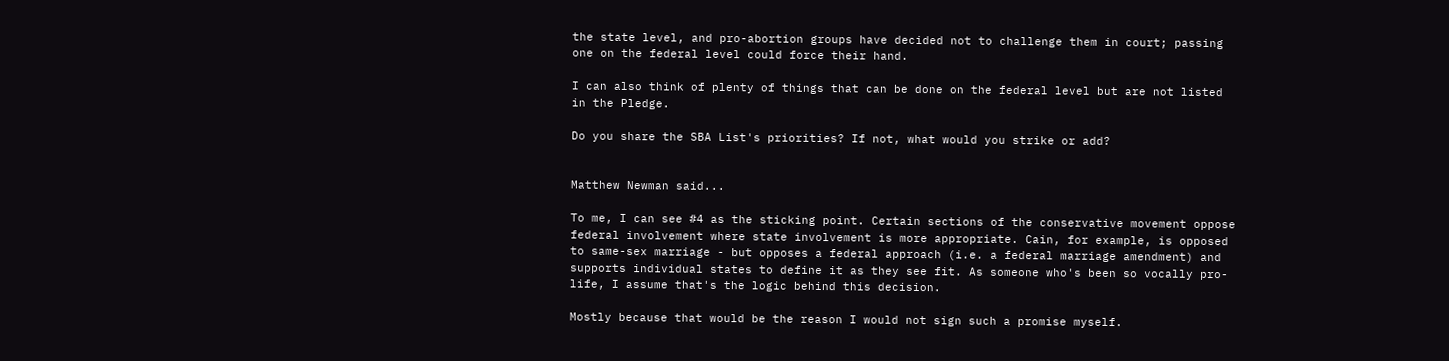the state level, and pro-abortion groups have decided not to challenge them in court; passing one on the federal level could force their hand.

I can also think of plenty of things that can be done on the federal level but are not listed in the Pledge.

Do you share the SBA List's priorities? If not, what would you strike or add?


Matthew Newman said...

To me, I can see #4 as the sticking point. Certain sections of the conservative movement oppose federal involvement where state involvement is more appropriate. Cain, for example, is opposed to same-sex marriage - but opposes a federal approach (i.e. a federal marriage amendment) and supports individual states to define it as they see fit. As someone who's been so vocally pro-life, I assume that's the logic behind this decision.

Mostly because that would be the reason I would not sign such a promise myself.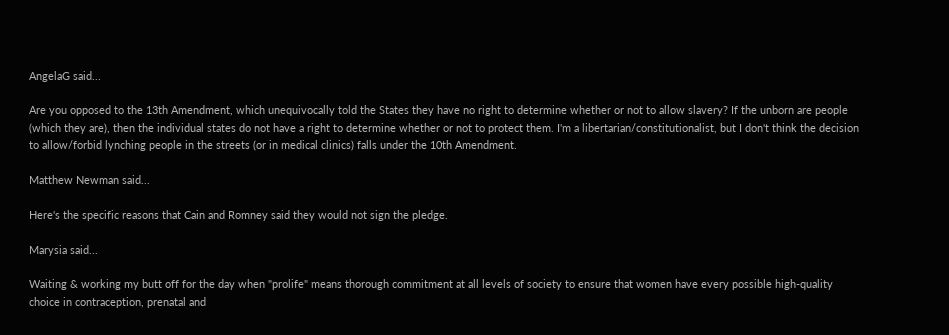AngelaG said...

Are you opposed to the 13th Amendment, which unequivocally told the States they have no right to determine whether or not to allow slavery? If the unborn are people (which they are), then the individual states do not have a right to determine whether or not to protect them. I'm a libertarian/constitutionalist, but I don't think the decision to allow/forbid lynching people in the streets (or in medical clinics) falls under the 10th Amendment.

Matthew Newman said...

Here's the specific reasons that Cain and Romney said they would not sign the pledge.

Marysia said...

Waiting & working my butt off for the day when "prolife" means thorough commitment at all levels of society to ensure that women have every possible high-quality choice in contraception, prenatal and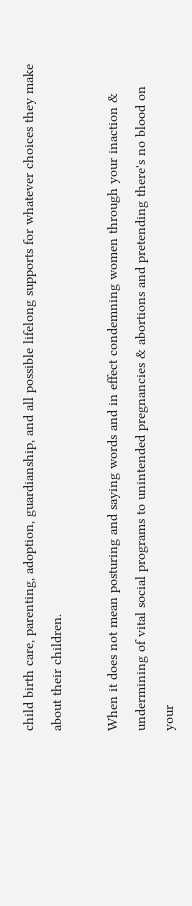child birth care, parenting, adoption, guardianship, and all possible lifelong supports for whatever choices they make about their children.

When it does not mean posturing and saying words and in effect condemning women through your inaction & undermining of vital social programs to unintended pregnancies & abortions and pretending there's no blood on your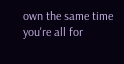own the same time you're all for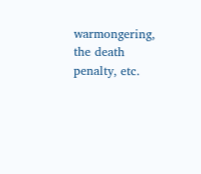warmongering, the death penalty, etc.